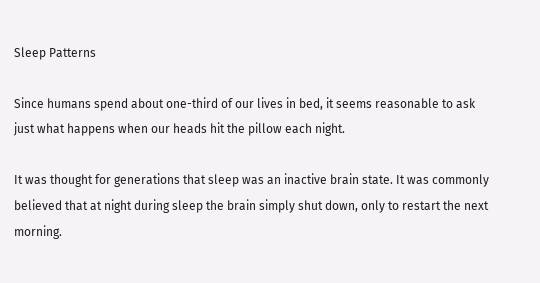Sleep Patterns

Since humans spend about one-third of our lives in bed, it seems reasonable to ask just what happens when our heads hit the pillow each night.

It was thought for generations that sleep was an inactive brain state. It was commonly believed that at night during sleep the brain simply shut down, only to restart the next morning.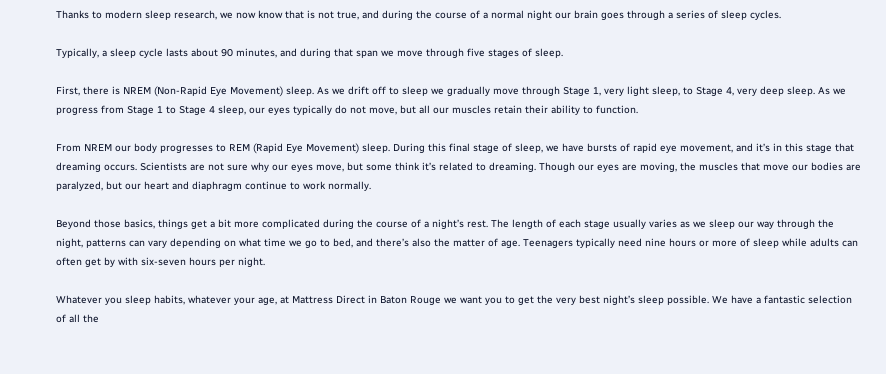Thanks to modern sleep research, we now know that is not true, and during the course of a normal night our brain goes through a series of sleep cycles.

Typically, a sleep cycle lasts about 90 minutes, and during that span we move through five stages of sleep.

First, there is NREM (Non-Rapid Eye Movement) sleep. As we drift off to sleep we gradually move through Stage 1, very light sleep, to Stage 4, very deep sleep. As we progress from Stage 1 to Stage 4 sleep, our eyes typically do not move, but all our muscles retain their ability to function.

From NREM our body progresses to REM (Rapid Eye Movement) sleep. During this final stage of sleep, we have bursts of rapid eye movement, and it’s in this stage that dreaming occurs. Scientists are not sure why our eyes move, but some think it’s related to dreaming. Though our eyes are moving, the muscles that move our bodies are paralyzed, but our heart and diaphragm continue to work normally.

Beyond those basics, things get a bit more complicated during the course of a night’s rest. The length of each stage usually varies as we sleep our way through the night, patterns can vary depending on what time we go to bed, and there’s also the matter of age. Teenagers typically need nine hours or more of sleep while adults can often get by with six-seven hours per night.

Whatever you sleep habits, whatever your age, at Mattress Direct in Baton Rouge we want you to get the very best night’s sleep possible. We have a fantastic selection of all the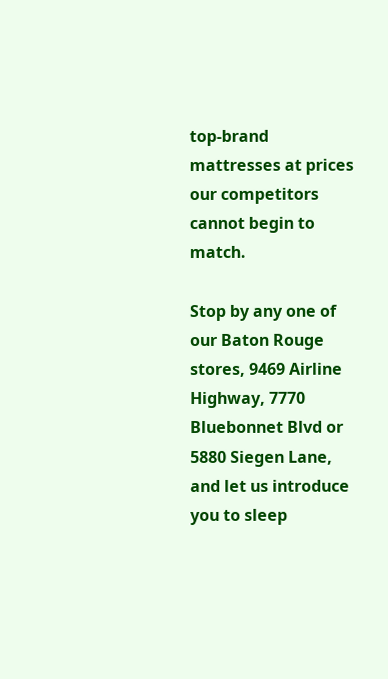top-brand mattresses at prices our competitors cannot begin to match.

Stop by any one of our Baton Rouge stores, 9469 Airline Highway, 7770 Bluebonnet Blvd or 5880 Siegen Lane, and let us introduce you to sleep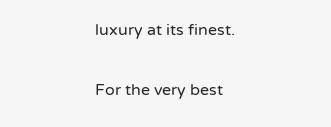luxury at its finest.

For the very best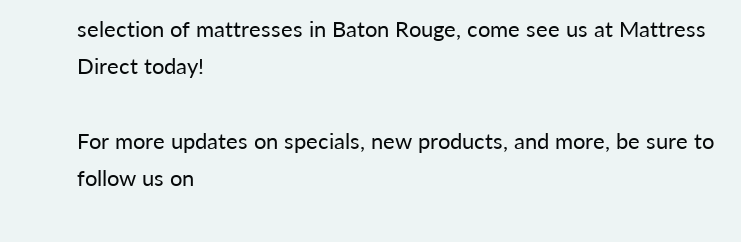selection of mattresses in Baton Rouge, come see us at Mattress Direct today!

For more updates on specials, new products, and more, be sure to follow us on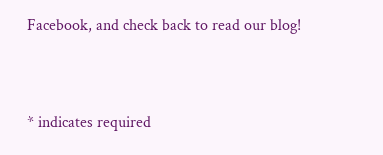Facebook, and check back to read our blog!



* indicates required